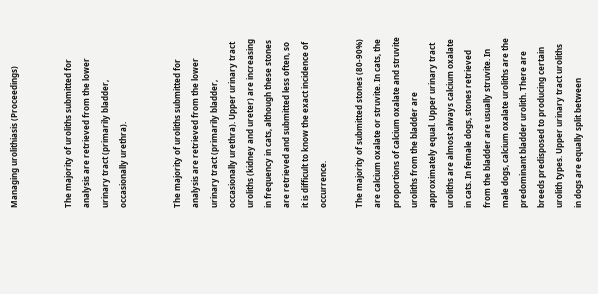Managing urolithiasis (Proceedings)


The majority of uroliths submitted for analysis are retrieved from the lower urinary tract (primarily bladder, occasionally urethra).


The majority of uroliths submitted for analysis are retrieved from the lower urinary tract (primarily bladder, occasionally urethra). Upper urinary tract uroliths (kidney and ureter) are increasing in frequency in cats, although these stones are retrieved and submitted less often, so it is difficult to know the exact incidence of occurrence.

The majority of submitted stones (80-90%) are calcium oxalate or struvite. In cats, the proportions of calcium oxalate and struvite uroliths from the bladder are approximately equal. Upper urinary tract uroliths are almost always calcium oxalate in cats. In female dogs, stones retrieved from the bladder are usually struvite. In male dogs, calcium oxalate uroliths are the predominant bladder urolith. There are breeds predisposed to producing certain urolith types. Upper urinary tract uroliths in dogs are equally split between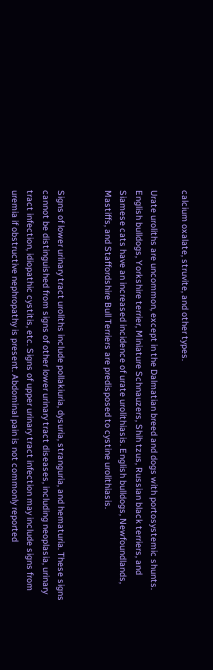calcium oxalate, struvite, and other types.

Urate uroliths are uncommon, except in the Dalmatian breed and dogs with portosystemic shunts. English bulldogs, Yorkshire terrier, Miniature Schnauzers, Shih tzus, Russian black terriers, and Siamese cats have an increased incidence of urate urolithiasis. English bulldogs, Newfoundlands, Mastiffs, and Staffordshire Bull Terriers are predisposed to cystine urolithiasis.


Signs of lower urinary tract uroliths include pollakiuria, dysuria, stranguria, and hematuria. These signs cannot be distinguished from signs of other lower urinary tract diseases, including neoplasia, urinary tract infection, idiopathic cystitis, etc. Signs of upper urinary tract infection may include signs from uremia if obstructive nephropathy is present. Abdominal pain is not commonly reported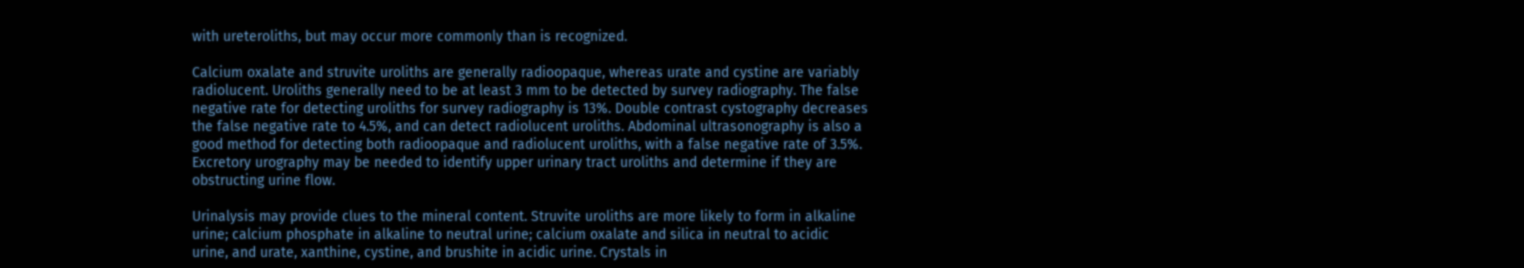with ureteroliths, but may occur more commonly than is recognized.

Calcium oxalate and struvite uroliths are generally radioopaque, whereas urate and cystine are variably radiolucent. Uroliths generally need to be at least 3 mm to be detected by survey radiography. The false negative rate for detecting uroliths for survey radiography is 13%. Double contrast cystography decreases the false negative rate to 4.5%, and can detect radiolucent uroliths. Abdominal ultrasonography is also a good method for detecting both radioopaque and radiolucent uroliths, with a false negative rate of 3.5%. Excretory urography may be needed to identify upper urinary tract uroliths and determine if they are obstructing urine flow.

Urinalysis may provide clues to the mineral content. Struvite uroliths are more likely to form in alkaline urine; calcium phosphate in alkaline to neutral urine; calcium oxalate and silica in neutral to acidic urine, and urate, xanthine, cystine, and brushite in acidic urine. Crystals in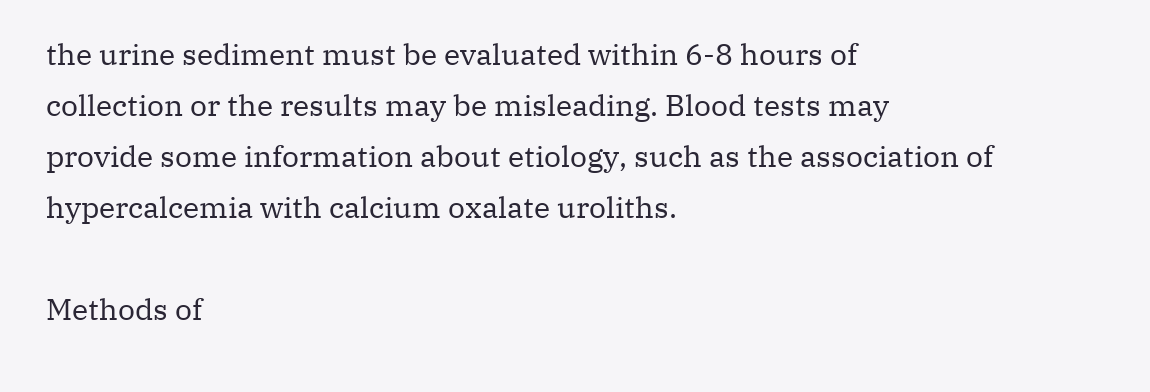the urine sediment must be evaluated within 6-8 hours of collection or the results may be misleading. Blood tests may provide some information about etiology, such as the association of hypercalcemia with calcium oxalate uroliths.

Methods of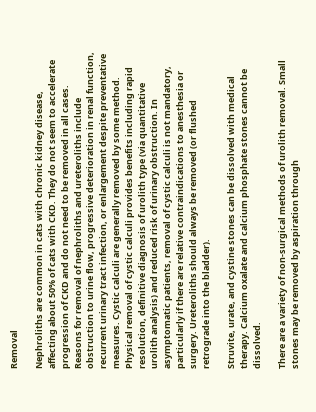Removal

Nephroliths are common in cats with chronic kidney disease, affecting about 50% of cats with CKD. They do not seem to accelerate progression of CKD and do not need to be removed in all cases. Reasons for removal of nephroliths and ureteroliths include obstruction to urine flow, progressive deterioration in renal function, recurrent urinary tract infection, or enlargement despite preventative measures. Cystic calculi are generally removed by some method. Physical removal of cystic calculi provides benefits including rapid resolution, definitive diagnosis of urolith type (via quantitative urolith analysis) and reduced risk of urinary obstruction. In asymptomatic patients, removal of cystic calculi is not mandatory, particularly if there are relative contraindications to anesthesia or surgery. Ureteroliths should always be removed (or flushed retrograde into the bladder).

Struvite, urate, and cystine stones can be dissolved with medical therapy. Calcium oxalate and calcium phosphate stones cannot be dissolved.

There are a variety of non-surgical methods of urolith removal. Small stones may be removed by aspiration through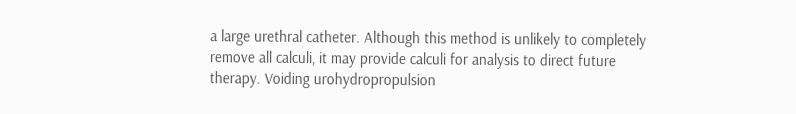a large urethral catheter. Although this method is unlikely to completely remove all calculi, it may provide calculi for analysis to direct future therapy. Voiding urohydropropulsion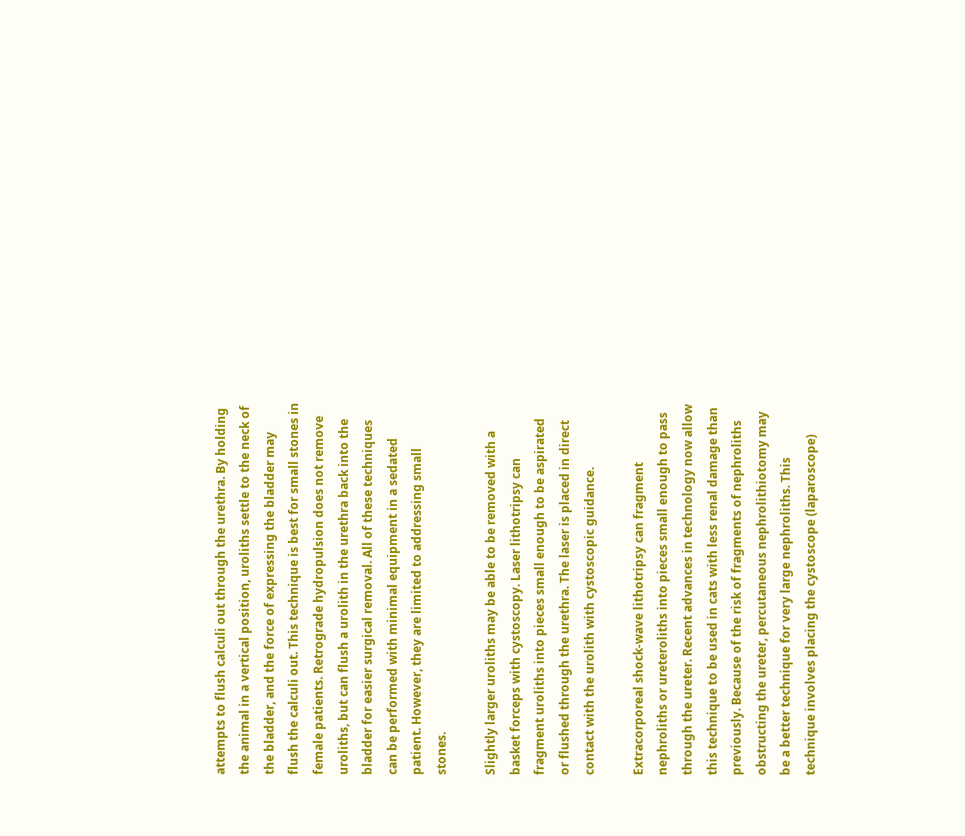attempts to flush calculi out through the urethra. By holding the animal in a vertical position, uroliths settle to the neck of the bladder, and the force of expressing the bladder may flush the calculi out. This technique is best for small stones in female patients. Retrograde hydropulsion does not remove uroliths, but can flush a urolith in the urethra back into the bladder for easier surgical removal. All of these techniques can be performed with minimal equipment in a sedated patient. However, they are limited to addressing small stones.

Slightly larger uroliths may be able to be removed with a basket forceps with cystoscopy. Laser lithotripsy can fragment uroliths into pieces small enough to be aspirated or flushed through the urethra. The laser is placed in direct contact with the urolith with cystoscopic guidance.

Extracorporeal shock-wave lithotripsy can fragment nephroliths or ureteroliths into pieces small enough to pass through the ureter. Recent advances in technology now allow this technique to be used in cats with less renal damage than previously. Because of the risk of fragments of nephroliths obstructing the ureter, percutaneous nephrolithiotomy may be a better technique for very large nephroliths. This technique involves placing the cystoscope (laparoscope)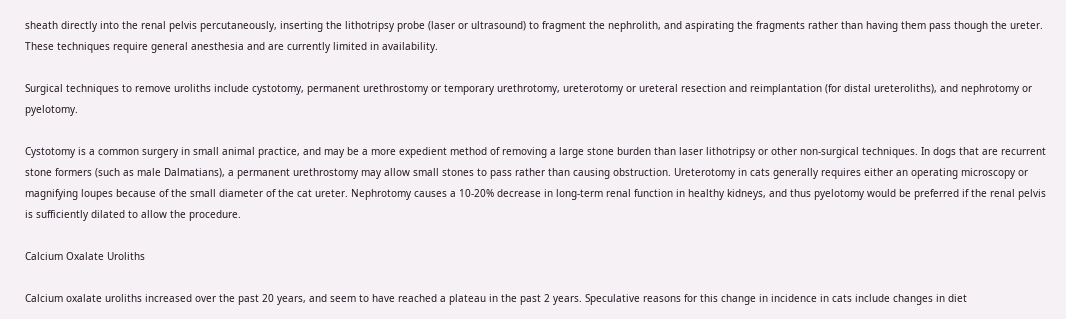sheath directly into the renal pelvis percutaneously, inserting the lithotripsy probe (laser or ultrasound) to fragment the nephrolith, and aspirating the fragments rather than having them pass though the ureter. These techniques require general anesthesia and are currently limited in availability.

Surgical techniques to remove uroliths include cystotomy, permanent urethrostomy or temporary urethrotomy, ureterotomy or ureteral resection and reimplantation (for distal ureteroliths), and nephrotomy or pyelotomy.

Cystotomy is a common surgery in small animal practice, and may be a more expedient method of removing a large stone burden than laser lithotripsy or other non-surgical techniques. In dogs that are recurrent stone formers (such as male Dalmatians), a permanent urethrostomy may allow small stones to pass rather than causing obstruction. Ureterotomy in cats generally requires either an operating microscopy or magnifying loupes because of the small diameter of the cat ureter. Nephrotomy causes a 10-20% decrease in long-term renal function in healthy kidneys, and thus pyelotomy would be preferred if the renal pelvis is sufficiently dilated to allow the procedure.

Calcium Oxalate Uroliths

Calcium oxalate uroliths increased over the past 20 years, and seem to have reached a plateau in the past 2 years. Speculative reasons for this change in incidence in cats include changes in diet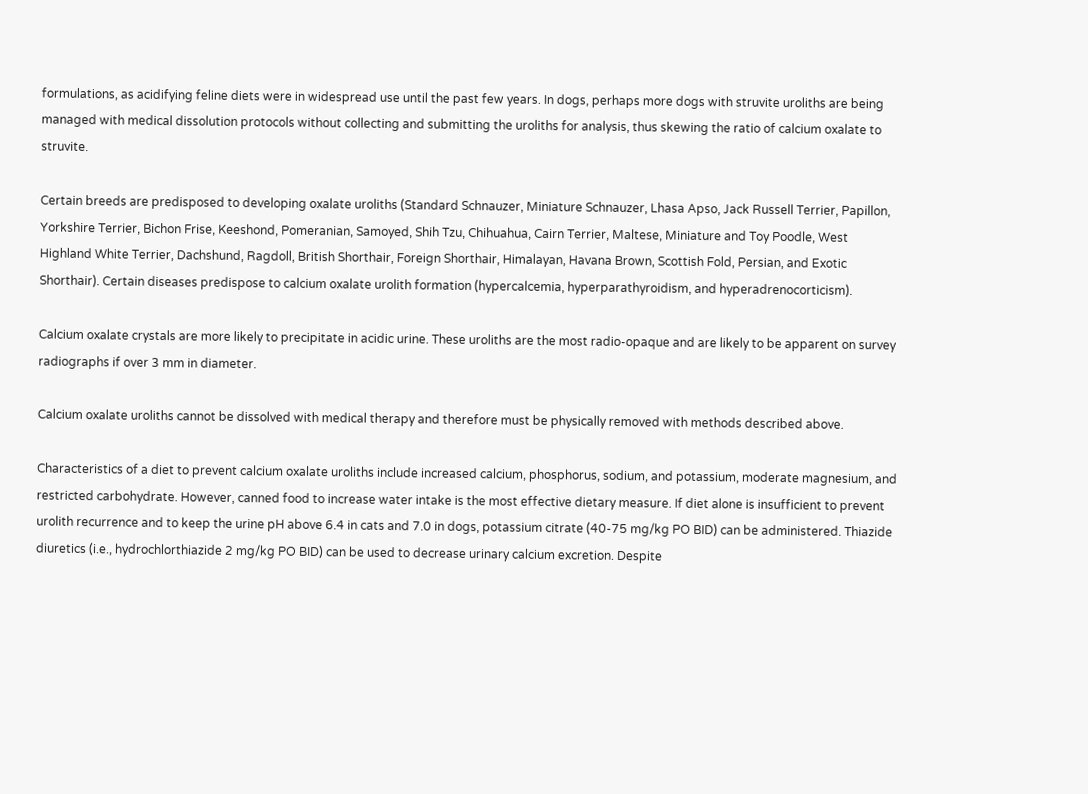formulations, as acidifying feline diets were in widespread use until the past few years. In dogs, perhaps more dogs with struvite uroliths are being managed with medical dissolution protocols without collecting and submitting the uroliths for analysis, thus skewing the ratio of calcium oxalate to struvite.

Certain breeds are predisposed to developing oxalate uroliths (Standard Schnauzer, Miniature Schnauzer, Lhasa Apso, Jack Russell Terrier, Papillon, Yorkshire Terrier, Bichon Frise, Keeshond, Pomeranian, Samoyed, Shih Tzu, Chihuahua, Cairn Terrier, Maltese, Miniature and Toy Poodle, West Highland White Terrier, Dachshund, Ragdoll, British Shorthair, Foreign Shorthair, Himalayan, Havana Brown, Scottish Fold, Persian, and Exotic Shorthair). Certain diseases predispose to calcium oxalate urolith formation (hypercalcemia, hyperparathyroidism, and hyperadrenocorticism).

Calcium oxalate crystals are more likely to precipitate in acidic urine. These uroliths are the most radio-opaque and are likely to be apparent on survey radiographs if over 3 mm in diameter.

Calcium oxalate uroliths cannot be dissolved with medical therapy and therefore must be physically removed with methods described above.

Characteristics of a diet to prevent calcium oxalate uroliths include increased calcium, phosphorus, sodium, and potassium, moderate magnesium, and restricted carbohydrate. However, canned food to increase water intake is the most effective dietary measure. If diet alone is insufficient to prevent urolith recurrence and to keep the urine pH above 6.4 in cats and 7.0 in dogs, potassium citrate (40-75 mg/kg PO BID) can be administered. Thiazide diuretics (i.e., hydrochlorthiazide 2 mg/kg PO BID) can be used to decrease urinary calcium excretion. Despite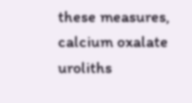these measures, calcium oxalate uroliths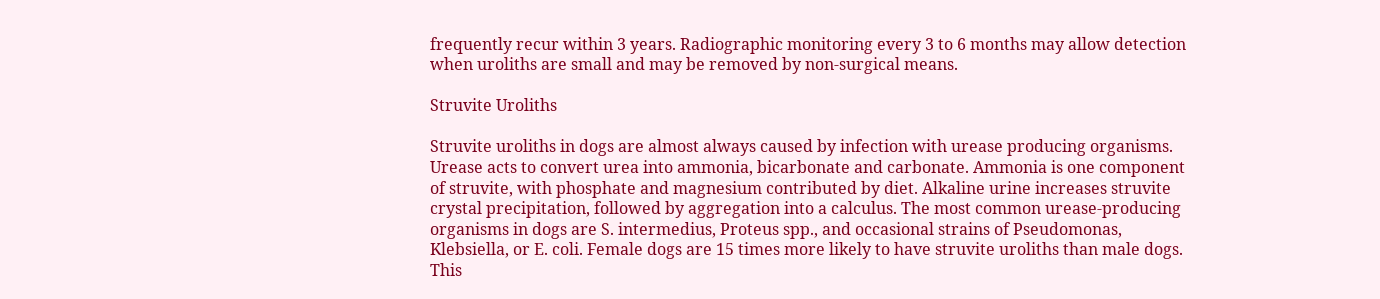frequently recur within 3 years. Radiographic monitoring every 3 to 6 months may allow detection when uroliths are small and may be removed by non-surgical means.

Struvite Uroliths

Struvite uroliths in dogs are almost always caused by infection with urease producing organisms. Urease acts to convert urea into ammonia, bicarbonate and carbonate. Ammonia is one component of struvite, with phosphate and magnesium contributed by diet. Alkaline urine increases struvite crystal precipitation, followed by aggregation into a calculus. The most common urease-producing organisms in dogs are S. intermedius, Proteus spp., and occasional strains of Pseudomonas, Klebsiella, or E. coli. Female dogs are 15 times more likely to have struvite uroliths than male dogs. This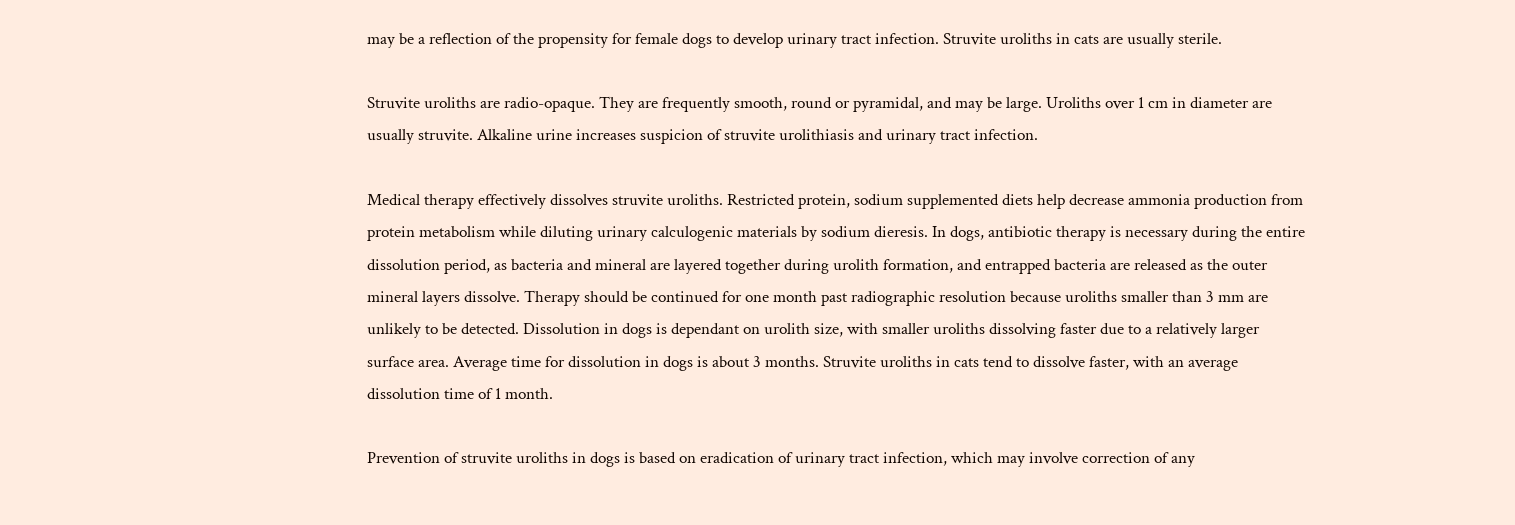may be a reflection of the propensity for female dogs to develop urinary tract infection. Struvite uroliths in cats are usually sterile.

Struvite uroliths are radio-opaque. They are frequently smooth, round or pyramidal, and may be large. Uroliths over 1 cm in diameter are usually struvite. Alkaline urine increases suspicion of struvite urolithiasis and urinary tract infection.

Medical therapy effectively dissolves struvite uroliths. Restricted protein, sodium supplemented diets help decrease ammonia production from protein metabolism while diluting urinary calculogenic materials by sodium dieresis. In dogs, antibiotic therapy is necessary during the entire dissolution period, as bacteria and mineral are layered together during urolith formation, and entrapped bacteria are released as the outer mineral layers dissolve. Therapy should be continued for one month past radiographic resolution because uroliths smaller than 3 mm are unlikely to be detected. Dissolution in dogs is dependant on urolith size, with smaller uroliths dissolving faster due to a relatively larger surface area. Average time for dissolution in dogs is about 3 months. Struvite uroliths in cats tend to dissolve faster, with an average dissolution time of 1 month.

Prevention of struvite uroliths in dogs is based on eradication of urinary tract infection, which may involve correction of any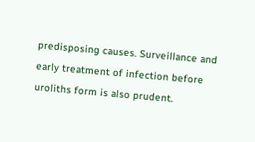predisposing causes. Surveillance and early treatment of infection before uroliths form is also prudent.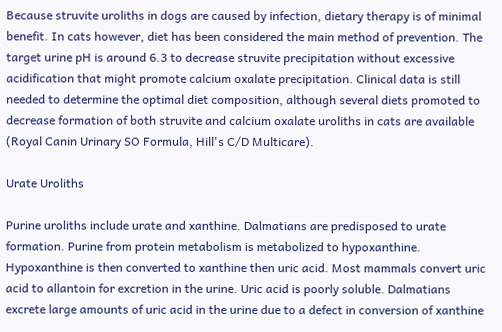Because struvite uroliths in dogs are caused by infection, dietary therapy is of minimal benefit. In cats however, diet has been considered the main method of prevention. The target urine pH is around 6.3 to decrease struvite precipitation without excessive acidification that might promote calcium oxalate precipitation. Clinical data is still needed to determine the optimal diet composition, although several diets promoted to decrease formation of both struvite and calcium oxalate uroliths in cats are available (Royal Canin Urinary SO Formula, Hill's C/D Multicare).

Urate Uroliths

Purine uroliths include urate and xanthine. Dalmatians are predisposed to urate formation. Purine from protein metabolism is metabolized to hypoxanthine. Hypoxanthine is then converted to xanthine then uric acid. Most mammals convert uric acid to allantoin for excretion in the urine. Uric acid is poorly soluble. Dalmatians excrete large amounts of uric acid in the urine due to a defect in conversion of xanthine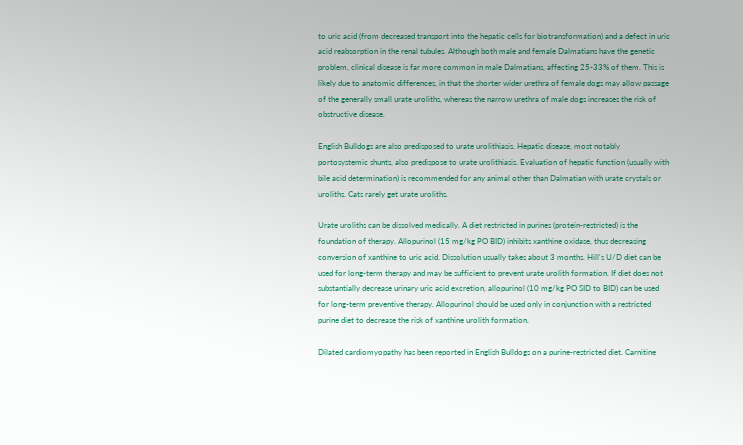to uric acid (from decreased transport into the hepatic cells for biotransformation) and a defect in uric acid reabsorption in the renal tubules. Although both male and female Dalmatians have the genetic problem, clinical disease is far more common in male Dalmatians, affecting 25-33% of them. This is likely due to anatomic differences, in that the shorter wider urethra of female dogs may allow passage of the generally small urate uroliths, whereas the narrow urethra of male dogs increases the risk of obstructive disease.

English Bulldogs are also predisposed to urate urolithiasis. Hepatic disease, most notably portosystemic shunts, also predispose to urate urolithiasis. Evaluation of hepatic function (usually with bile acid determination) is recommended for any animal other than Dalmatian with urate crystals or uroliths. Cats rarely get urate uroliths.

Urate uroliths can be dissolved medically. A diet restricted in purines (protein-restricted) is the foundation of therapy. Allopurinol (15 mg/kg PO BID) inhibits xanthine oxidase, thus decreasing conversion of xanthine to uric acid. Dissolution usually takes about 3 months. Hill's U/D diet can be used for long-term therapy and may be sufficient to prevent urate urolith formation. If diet does not substantially decrease urinary uric acid excretion, allopurinol (10 mg/kg PO SID to BID) can be used for long-term preventive therapy. Allopurinol should be used only in conjunction with a restricted purine diet to decrease the risk of xanthine urolith formation.

Dilated cardiomyopathy has been reported in English Bulldogs on a purine-restricted diet. Carnitine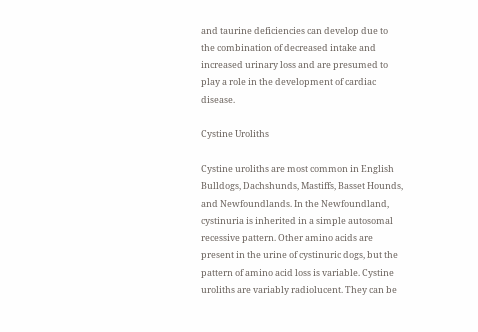and taurine deficiencies can develop due to the combination of decreased intake and increased urinary loss and are presumed to play a role in the development of cardiac disease.

Cystine Uroliths

Cystine uroliths are most common in English Bulldogs, Dachshunds, Mastiffs, Basset Hounds, and Newfoundlands. In the Newfoundland, cystinuria is inherited in a simple autosomal recessive pattern. Other amino acids are present in the urine of cystinuric dogs, but the pattern of amino acid loss is variable. Cystine uroliths are variably radiolucent. They can be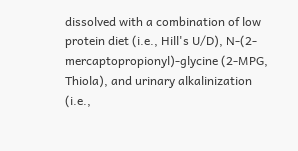dissolved with a combination of low protein diet (i.e., Hill's U/D), N-(2-mercaptopropionyl)-glycine (2-MPG, Thiola), and urinary alkalinization (i.e.,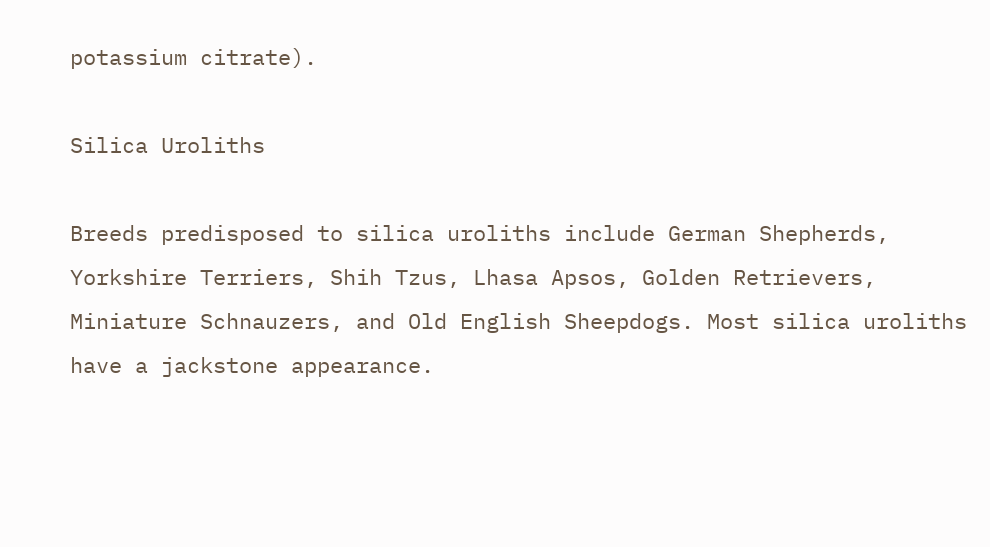potassium citrate).

Silica Uroliths

Breeds predisposed to silica uroliths include German Shepherds, Yorkshire Terriers, Shih Tzus, Lhasa Apsos, Golden Retrievers, Miniature Schnauzers, and Old English Sheepdogs. Most silica uroliths have a jackstone appearance.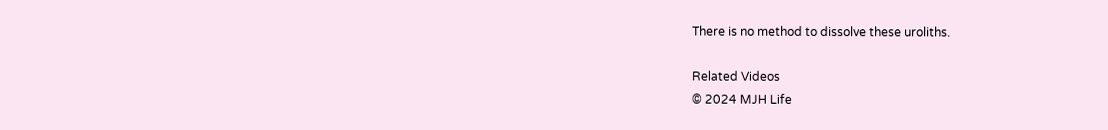There is no method to dissolve these uroliths.

Related Videos
© 2024 MJH Life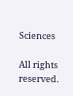Sciences

All rights reserved.